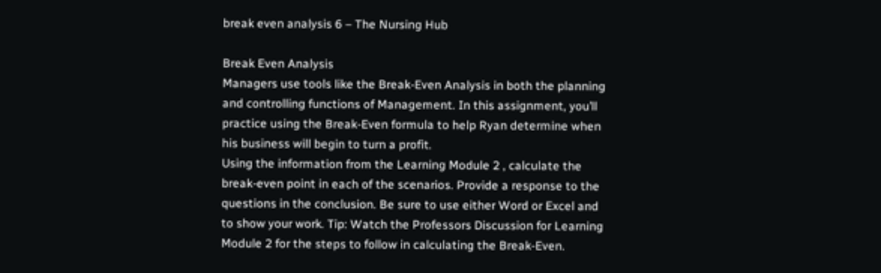break even analysis 6 – The Nursing Hub

Break Even Analysis
Managers use tools like the Break-Even Analysis in both the planning and controlling functions of Management. In this assignment, you’ll practice using the Break-Even formula to help Ryan determine when his business will begin to turn a profit.
Using the information from the Learning Module 2 , calculate the break-even point in each of the scenarios. Provide a response to the questions in the conclusion. Be sure to use either Word or Excel and to show your work. Tip: Watch the Professors Discussion for Learning Module 2 for the steps to follow in calculating the Break-Even.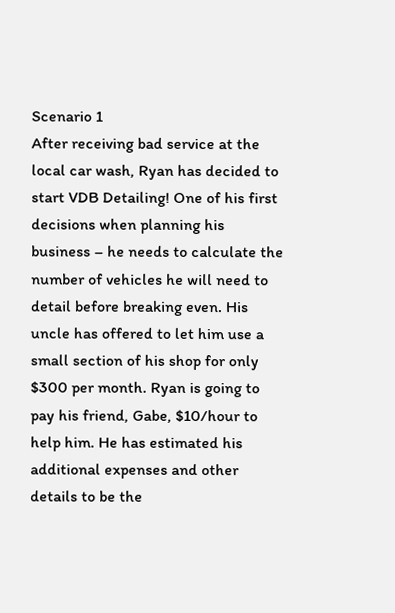Scenario 1
After receiving bad service at the local car wash, Ryan has decided to start VDB Detailing! One of his first decisions when planning his business – he needs to calculate the number of vehicles he will need to detail before breaking even. His uncle has offered to let him use a small section of his shop for only $300 per month. Ryan is going to pay his friend, Gabe, $10/hour to help him. He has estimated his additional expenses and other details to be the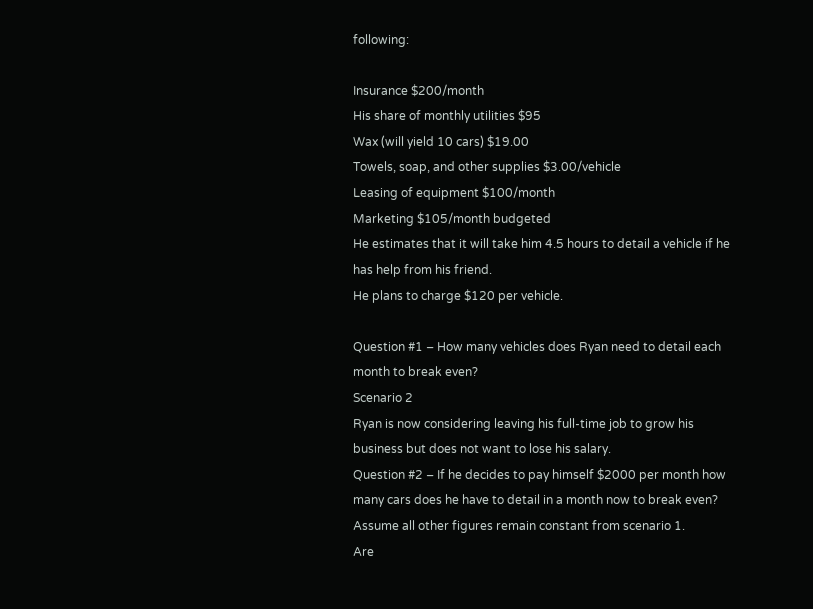following:

Insurance $200/month
His share of monthly utilities $95
Wax (will yield 10 cars) $19.00
Towels, soap, and other supplies $3.00/vehicle
Leasing of equipment $100/month
Marketing $105/month budgeted
He estimates that it will take him 4.5 hours to detail a vehicle if he has help from his friend.
He plans to charge $120 per vehicle.

Question #1 – How many vehicles does Ryan need to detail each month to break even?
Scenario 2
Ryan is now considering leaving his full-time job to grow his business but does not want to lose his salary.
Question #2 – If he decides to pay himself $2000 per month how many cars does he have to detail in a month now to break even? Assume all other figures remain constant from scenario 1.
Are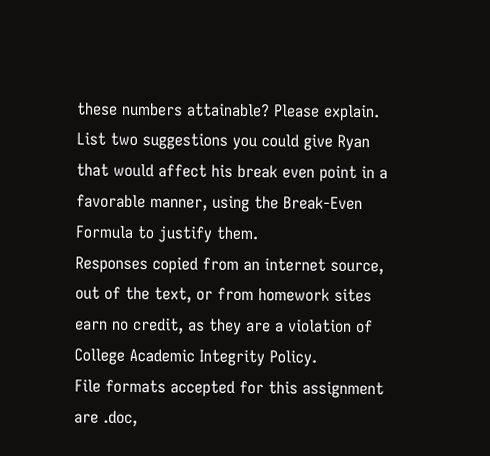these numbers attainable? Please explain. List two suggestions you could give Ryan that would affect his break even point in a favorable manner, using the Break-Even Formula to justify them.
Responses copied from an internet source, out of the text, or from homework sites earn no credit, as they are a violation of College Academic Integrity Policy.
File formats accepted for this assignment are .doc,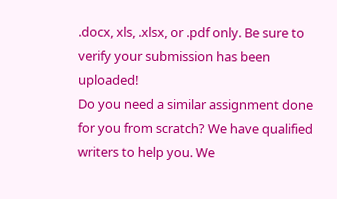.docx, xls, .xlsx, or .pdf only. Be sure to verify your submission has been uploaded!
Do you need a similar assignment done for you from scratch? We have qualified writers to help you. We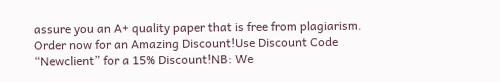assure you an A+ quality paper that is free from plagiarism. Order now for an Amazing Discount!Use Discount Code “Newclient” for a 15% Discount!NB: We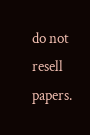do not resell papers.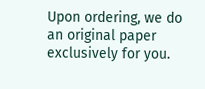Upon ordering, we do an original paper exclusively for you.